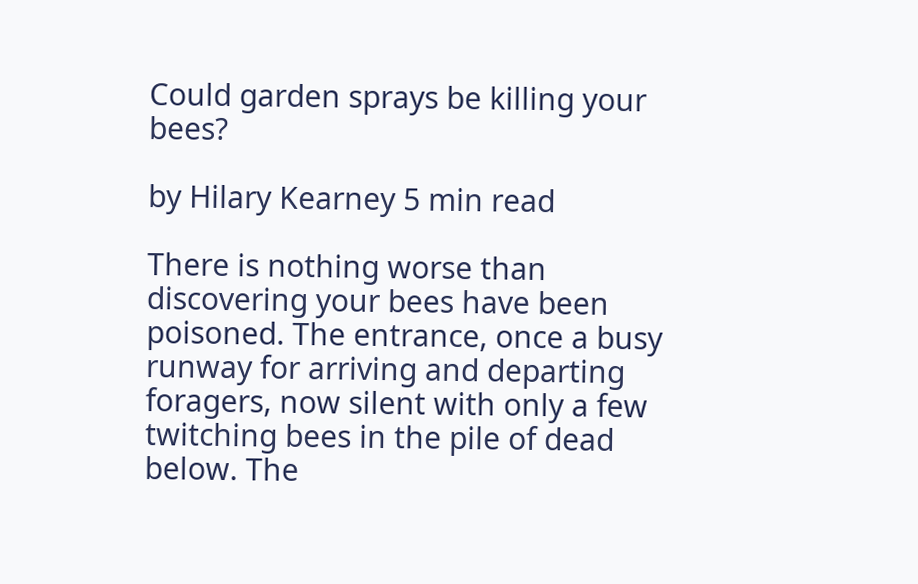Could garden sprays be killing your bees?

by Hilary Kearney 5 min read

There is nothing worse than discovering your bees have been poisoned. The entrance, once a busy runway for arriving and departing foragers, now silent with only a few twitching bees in the pile of dead below. The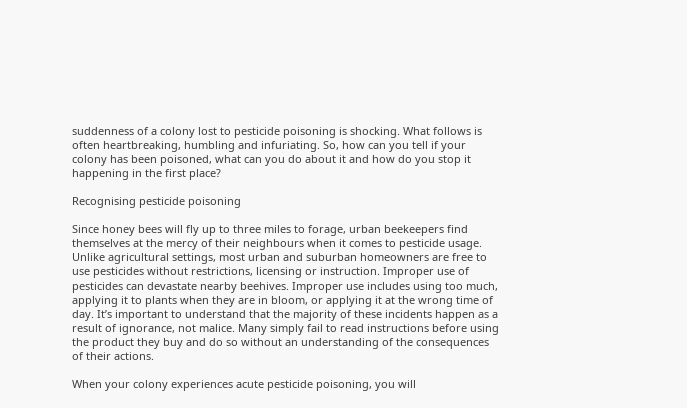suddenness of a colony lost to pesticide poisoning is shocking. What follows is often heartbreaking, humbling and infuriating. So, how can you tell if your colony has been poisoned, what can you do about it and how do you stop it happening in the first place?

Recognising pesticide poisoning

Since honey bees will fly up to three miles to forage, urban beekeepers find themselves at the mercy of their neighbours when it comes to pesticide usage. Unlike agricultural settings, most urban and suburban homeowners are free to use pesticides without restrictions, licensing or instruction. Improper use of pesticides can devastate nearby beehives. Improper use includes using too much, applying it to plants when they are in bloom, or applying it at the wrong time of day. It’s important to understand that the majority of these incidents happen as a result of ignorance, not malice. Many simply fail to read instructions before using the product they buy and do so without an understanding of the consequences of their actions.

When your colony experiences acute pesticide poisoning, you will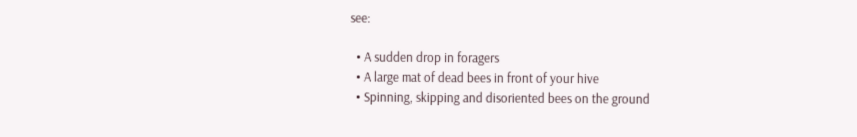see:

  • A sudden drop in foragers
  • A large mat of dead bees in front of your hive
  • Spinning, skipping and disoriented bees on the ground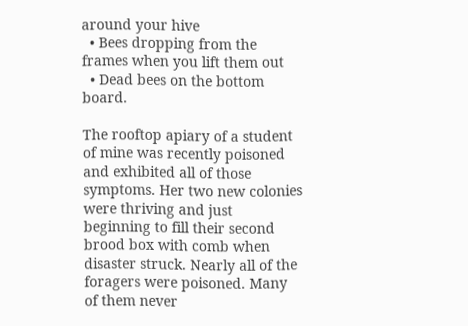around your hive
  • Bees dropping from the frames when you lift them out
  • Dead bees on the bottom board.

The rooftop apiary of a student of mine was recently poisoned and exhibited all of those symptoms. Her two new colonies were thriving and just beginning to fill their second brood box with comb when disaster struck. Nearly all of the foragers were poisoned. Many of them never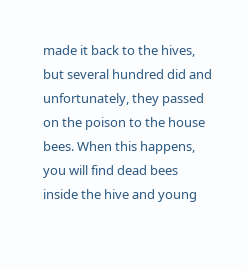made it back to the hives, but several hundred did and unfortunately, they passed on the poison to the house bees. When this happens, you will find dead bees inside the hive and young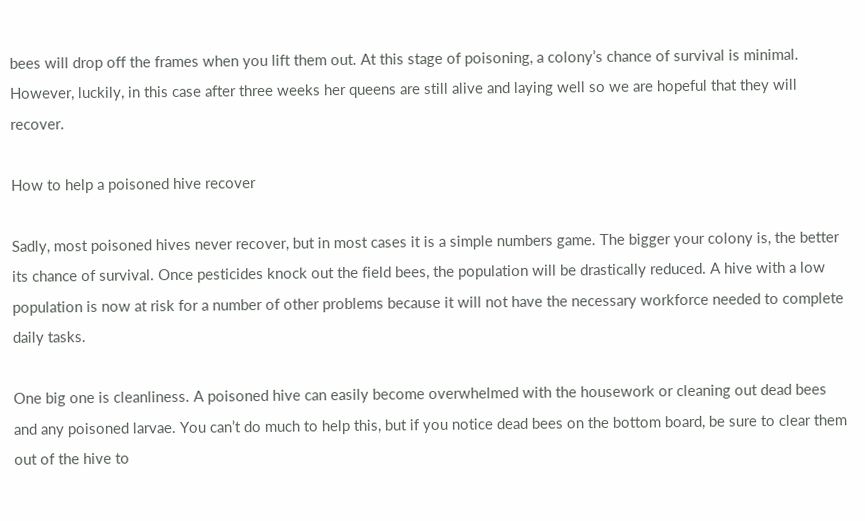bees will drop off the frames when you lift them out. At this stage of poisoning, a colony’s chance of survival is minimal. However, luckily, in this case after three weeks her queens are still alive and laying well so we are hopeful that they will recover.

How to help a poisoned hive recover

Sadly, most poisoned hives never recover, but in most cases it is a simple numbers game. The bigger your colony is, the better its chance of survival. Once pesticides knock out the field bees, the population will be drastically reduced. A hive with a low population is now at risk for a number of other problems because it will not have the necessary workforce needed to complete daily tasks.

One big one is cleanliness. A poisoned hive can easily become overwhelmed with the housework or cleaning out dead bees and any poisoned larvae. You can’t do much to help this, but if you notice dead bees on the bottom board, be sure to clear them out of the hive to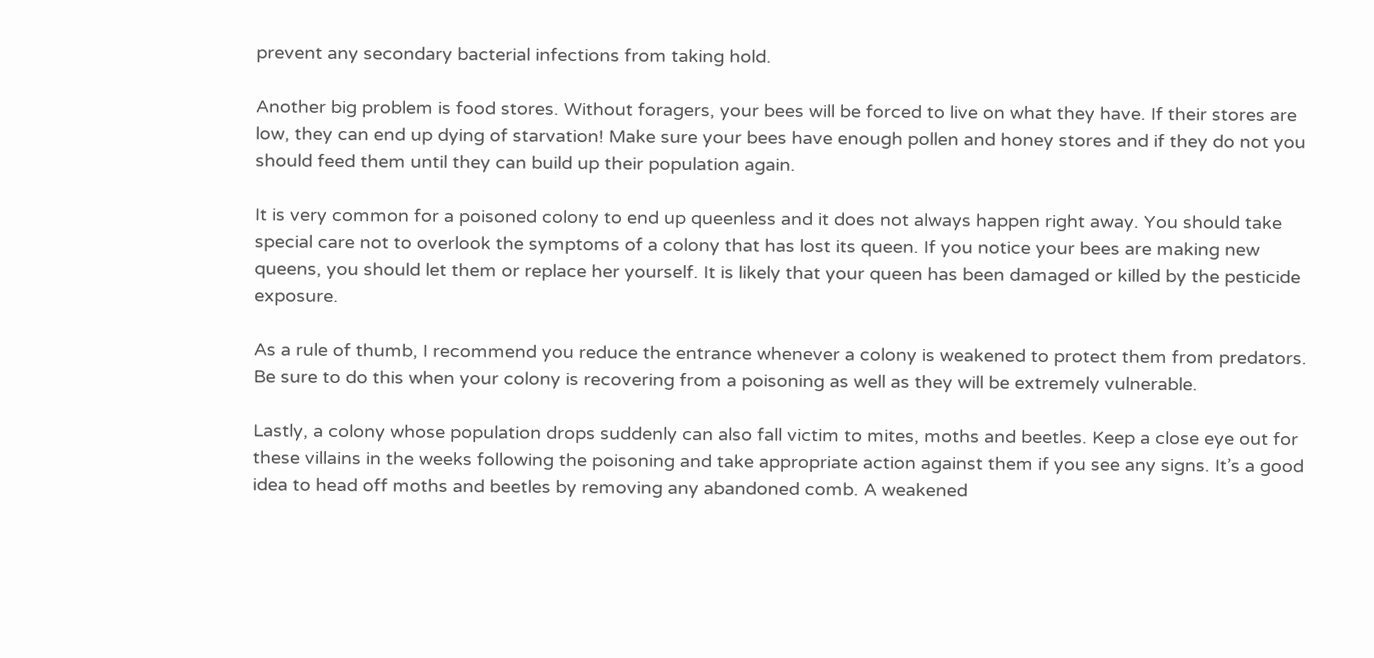prevent any secondary bacterial infections from taking hold.

Another big problem is food stores. Without foragers, your bees will be forced to live on what they have. If their stores are low, they can end up dying of starvation! Make sure your bees have enough pollen and honey stores and if they do not you should feed them until they can build up their population again.

It is very common for a poisoned colony to end up queenless and it does not always happen right away. You should take special care not to overlook the symptoms of a colony that has lost its queen. If you notice your bees are making new queens, you should let them or replace her yourself. It is likely that your queen has been damaged or killed by the pesticide exposure.

As a rule of thumb, I recommend you reduce the entrance whenever a colony is weakened to protect them from predators. Be sure to do this when your colony is recovering from a poisoning as well as they will be extremely vulnerable.

Lastly, a colony whose population drops suddenly can also fall victim to mites, moths and beetles. Keep a close eye out for these villains in the weeks following the poisoning and take appropriate action against them if you see any signs. It’s a good idea to head off moths and beetles by removing any abandoned comb. A weakened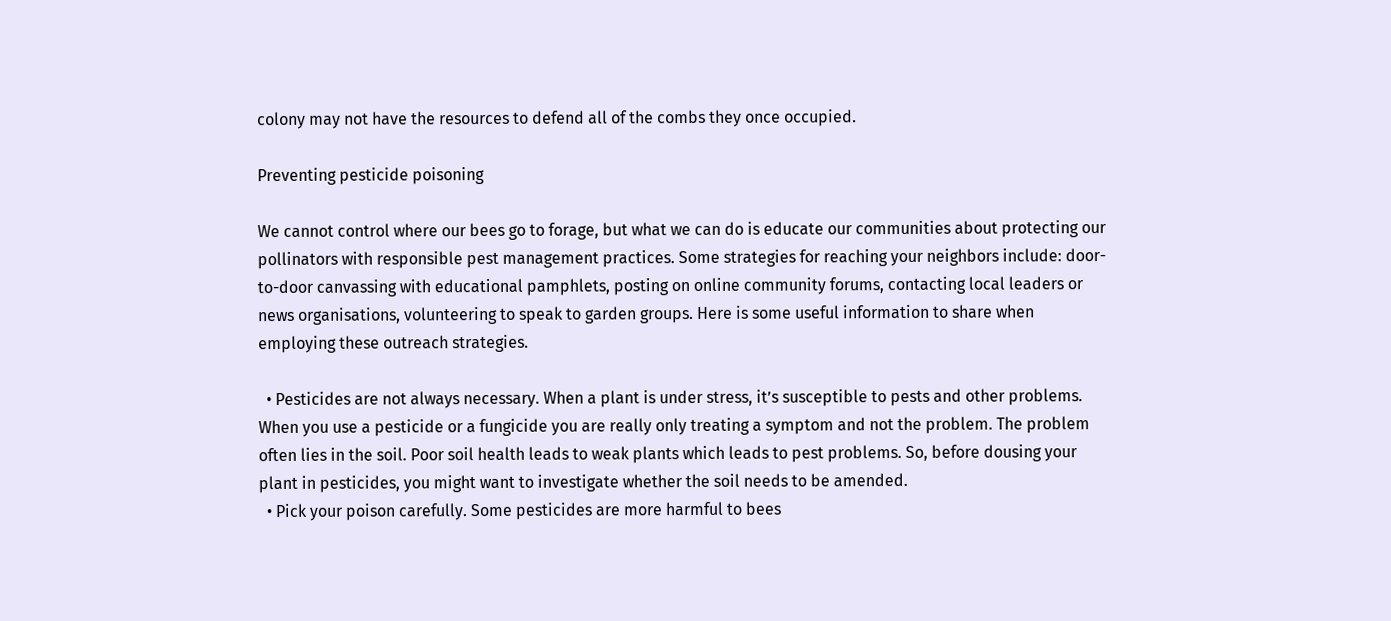colony may not have the resources to defend all of the combs they once occupied.

Preventing pesticide poisoning

We cannot control where our bees go to forage, but what we can do is educate our communities about protecting our pollinators with responsible pest management practices. Some strategies for reaching your neighbors include: door-to-door canvassing with educational pamphlets, posting on online community forums, contacting local leaders or news organisations, volunteering to speak to garden groups. Here is some useful information to share when employing these outreach strategies.

  • Pesticides are not always necessary. When a plant is under stress, it’s susceptible to pests and other problems. When you use a pesticide or a fungicide you are really only treating a symptom and not the problem. The problem often lies in the soil. Poor soil health leads to weak plants which leads to pest problems. So, before dousing your plant in pesticides, you might want to investigate whether the soil needs to be amended.
  • Pick your poison carefully. Some pesticides are more harmful to bees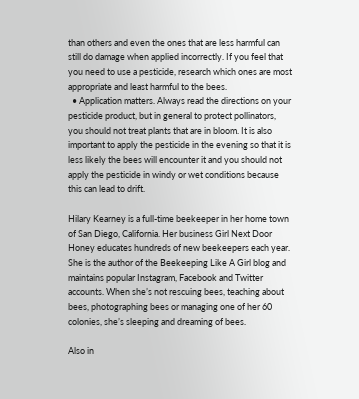than others and even the ones that are less harmful can still do damage when applied incorrectly. If you feel that you need to use a pesticide, research which ones are most appropriate and least harmful to the bees.
  • Application matters. Always read the directions on your pesticide product, but in general to protect pollinators, you should not treat plants that are in bloom. It is also important to apply the pesticide in the evening so that it is less likely the bees will encounter it and you should not apply the pesticide in windy or wet conditions because this can lead to drift.

Hilary Kearney is a full-time beekeeper in her home town of San Diego, California. Her business Girl Next Door Honey educates hundreds of new beekeepers each year. She is the author of the Beekeeping Like A Girl blog and maintains popular Instagram, Facebook and Twitter accounts. When she’s not rescuing bees, teaching about bees, photographing bees or managing one of her 60 colonies, she’s sleeping and dreaming of bees.

Also in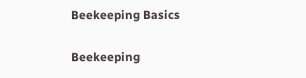Beekeeping Basics

Beekeeping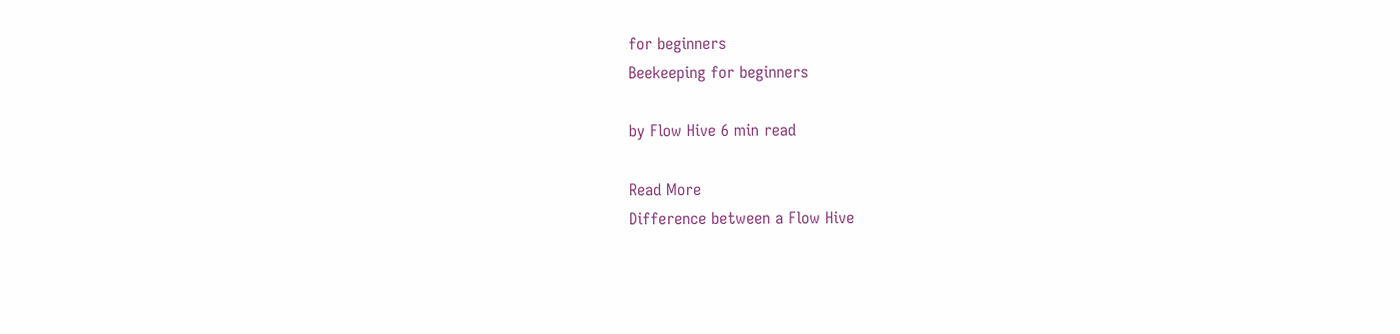for beginners
Beekeeping for beginners

by Flow Hive 6 min read

Read More
Difference between a Flow Hive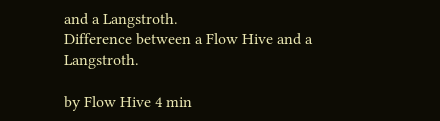and a Langstroth.
Difference between a Flow Hive and a Langstroth.

by Flow Hive 4 min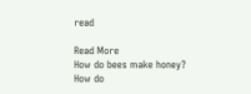read

Read More
How do bees make honey?
How do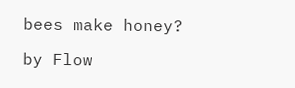bees make honey?

by Flow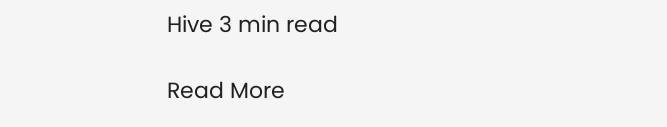Hive 3 min read

Read More